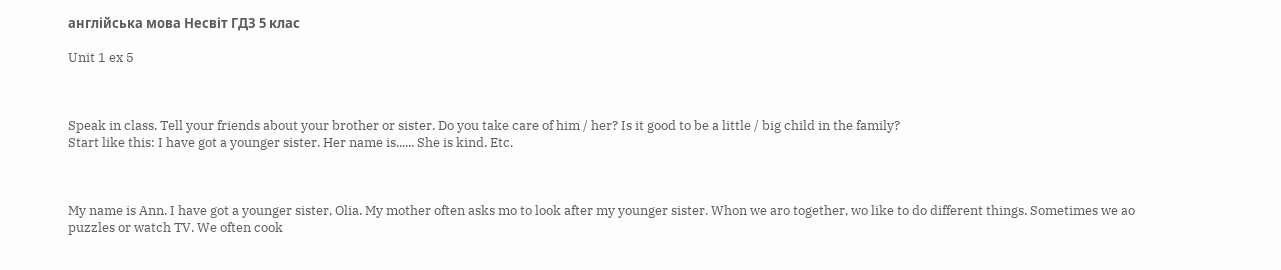англійська мова Несвіт ГДЗ 5 клас

Unit 1 ex 5



Speak in class. Tell your friends about your brother or sister. Do you take care of him / her? Is it good to be a little / big child in the family?
Start like this: I have got a younger sister. Her name is...... She is kind. Etc.



My name is Ann. I have got a younger sister, Olia. My mother often asks mo to look after my younger sister. Whon we aro together, wo like to do different things. Sometimes we ao puzzles or watch TV. We often cook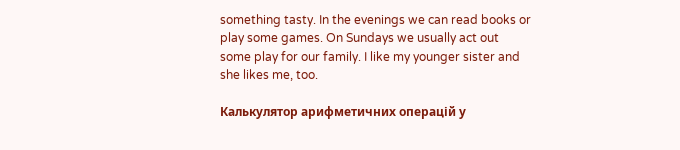something tasty. In the evenings we can read books or play some games. On Sundays we usually act out some play for our family. I like my younger sister and she likes me, too.

Калькулятор арифметичних операцій у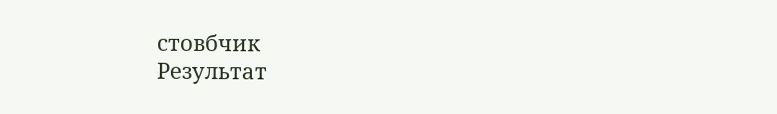стовбчик
Результат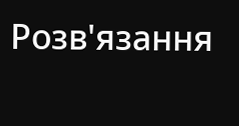Розв'язання